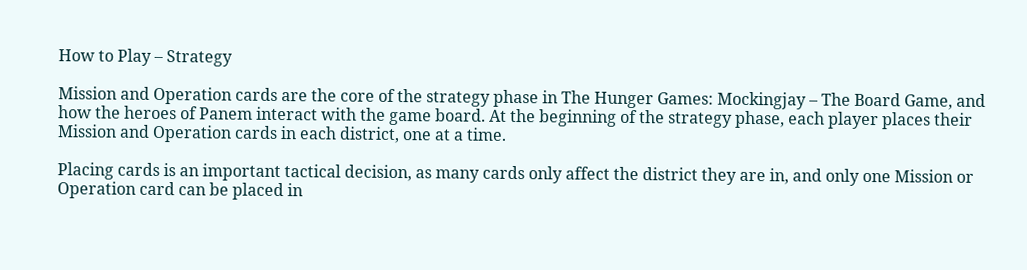How to Play – Strategy

Mission and Operation cards are the core of the strategy phase in The Hunger Games: Mockingjay – The Board Game, and how the heroes of Panem interact with the game board. At the beginning of the strategy phase, each player places their Mission and Operation cards in each district, one at a time.

Placing cards is an important tactical decision, as many cards only affect the district they are in, and only one Mission or Operation card can be placed in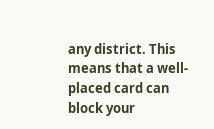any district. This means that a well-placed card can block your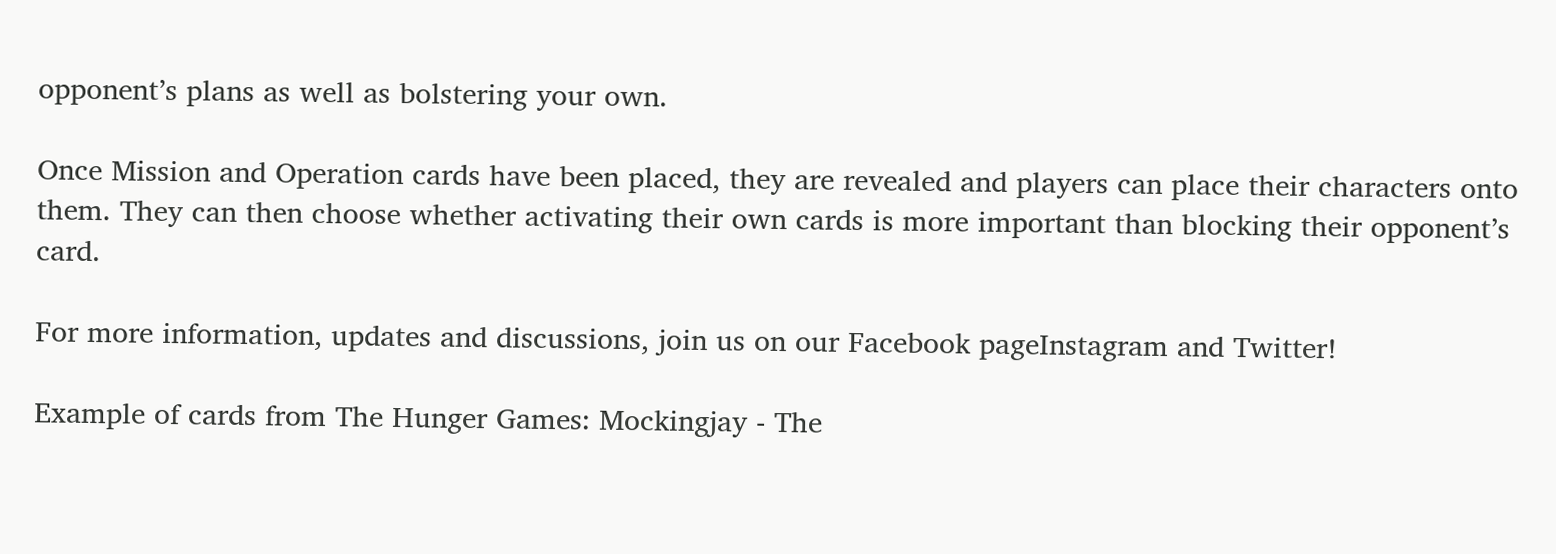opponent’s plans as well as bolstering your own.

Once Mission and Operation cards have been placed, they are revealed and players can place their characters onto them. They can then choose whether activating their own cards is more important than blocking their opponent’s card.

For more information, updates and discussions, join us on our Facebook pageInstagram and Twitter!

Example of cards from The Hunger Games: Mockingjay - The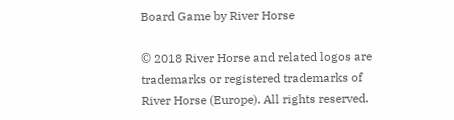Board Game by River Horse

© 2018 River Horse and related logos are trademarks or registered trademarks of River Horse (Europe). All rights reserved.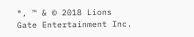®, ™ & © 2018 Lions Gate Entertainment Inc.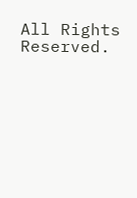All Rights Reserved.